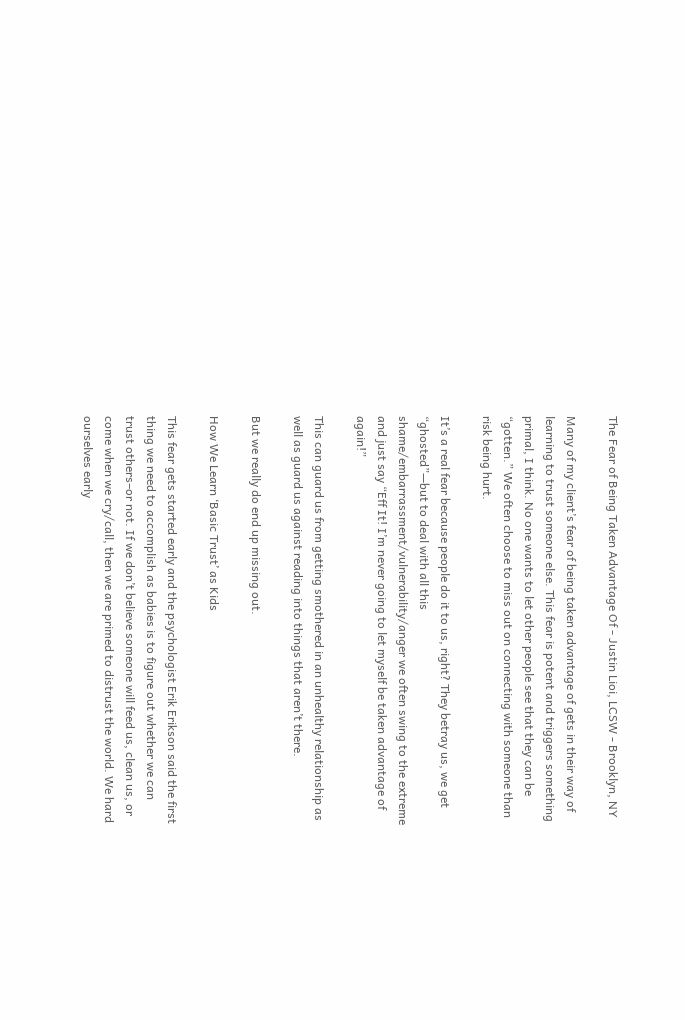The Fear of Being Taken Advantage Of - Justin Lioi, LCSW - Brooklyn, NY

Many of my client’s fear of being taken advantage of gets in their way of learning to trust someone else. This fear is potent and triggers something primal, I think. No one wants to let other people see that they can be “gotten.” We often choose to miss out on connecting with someone than risk being hurt.

It’s a real fear because people do it to us, right? They betray us, we get “ghosted”—but to deal with all this shame/embarrassment/vulnerability/anger we often swing to the extreme and just say “Eff It! I’m never going to let myself be taken advantage of again!”

This can guard us from getting smothered in an unhealthy relationship as well as guard us against reading into things that aren’t there.

But we really do end up missing out.

How We Learn ‘Basic Trust’ as Kids

This fear gets started early and the psychologist Erik Erikson said the first thing we need to accomplish as babies is to figure out whether we can trust others–or not. If we don’t believe someone will feed us, clean us, or come when we cry/call, then we are primed to distrust the world. We hard ourselves early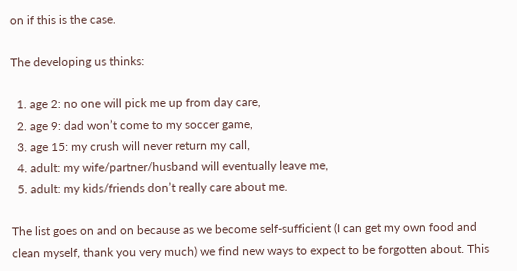on if this is the case.

The developing us thinks:

  1. age 2: no one will pick me up from day care,
  2. age 9: dad won’t come to my soccer game,
  3. age 15: my crush will never return my call,
  4. adult: my wife/partner/husband will eventually leave me,
  5. adult: my kids/friends don’t really care about me.

The list goes on and on because as we become self-sufficient (I can get my own food and clean myself, thank you very much) we find new ways to expect to be forgotten about. This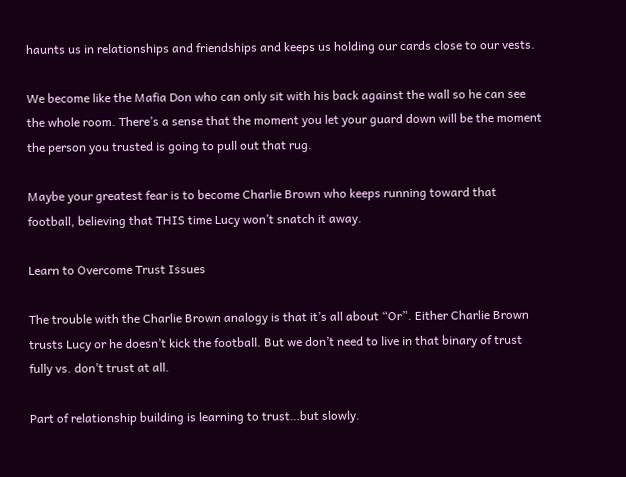haunts us in relationships and friendships and keeps us holding our cards close to our vests.

We become like the Mafia Don who can only sit with his back against the wall so he can see the whole room. There’s a sense that the moment you let your guard down will be the moment the person you trusted is going to pull out that rug.

Maybe your greatest fear is to become Charlie Brown who keeps running toward that football, believing that THIS time Lucy won’t snatch it away.

Learn to Overcome Trust Issues

The trouble with the Charlie Brown analogy is that it’s all about “Or”. Either Charlie Brown trusts Lucy or he doesn’t kick the football. But we don’t need to live in that binary of trust fully vs. don’t trust at all.

Part of relationship building is learning to trust…but slowly.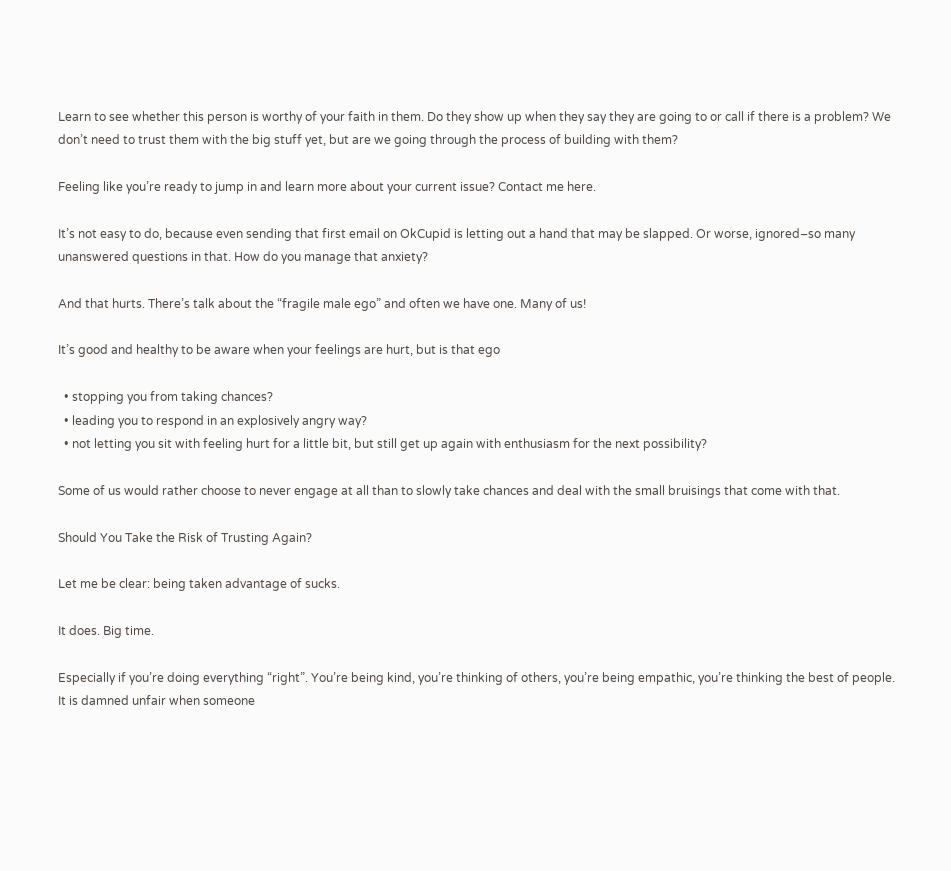Learn to see whether this person is worthy of your faith in them. Do they show up when they say they are going to or call if there is a problem? We don’t need to trust them with the big stuff yet, but are we going through the process of building with them?

Feeling like you’re ready to jump in and learn more about your current issue? Contact me here.

It’s not easy to do, because even sending that first email on OkCupid is letting out a hand that may be slapped. Or worse, ignored–so many unanswered questions in that. How do you manage that anxiety?

And that hurts. There’s talk about the “fragile male ego” and often we have one. Many of us!

It’s good and healthy to be aware when your feelings are hurt, but is that ego

  • stopping you from taking chances?
  • leading you to respond in an explosively angry way?
  • not letting you sit with feeling hurt for a little bit, but still get up again with enthusiasm for the next possibility?

Some of us would rather choose to never engage at all than to slowly take chances and deal with the small bruisings that come with that.

Should You Take the Risk of Trusting Again?

Let me be clear: being taken advantage of sucks.

It does. Big time.

Especially if you’re doing everything “right”. You’re being kind, you’re thinking of others, you’re being empathic, you’re thinking the best of people. It is damned unfair when someone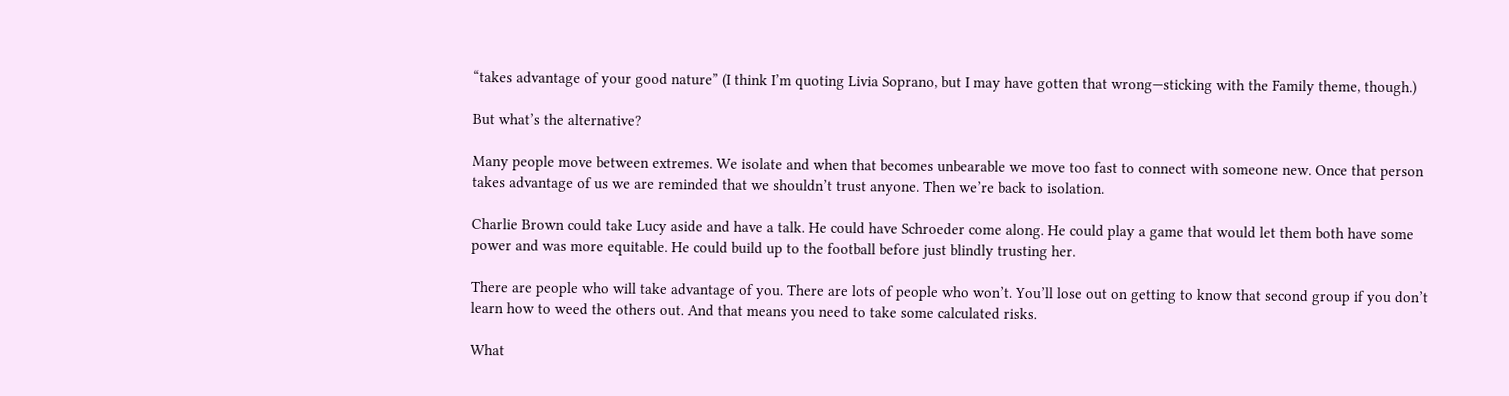“takes advantage of your good nature” (I think I’m quoting Livia Soprano, but I may have gotten that wrong—sticking with the Family theme, though.)

But what’s the alternative?

Many people move between extremes. We isolate and when that becomes unbearable we move too fast to connect with someone new. Once that person takes advantage of us we are reminded that we shouldn’t trust anyone. Then we’re back to isolation.

Charlie Brown could take Lucy aside and have a talk. He could have Schroeder come along. He could play a game that would let them both have some power and was more equitable. He could build up to the football before just blindly trusting her.

There are people who will take advantage of you. There are lots of people who won’t. You’ll lose out on getting to know that second group if you don’t learn how to weed the others out. And that means you need to take some calculated risks.

What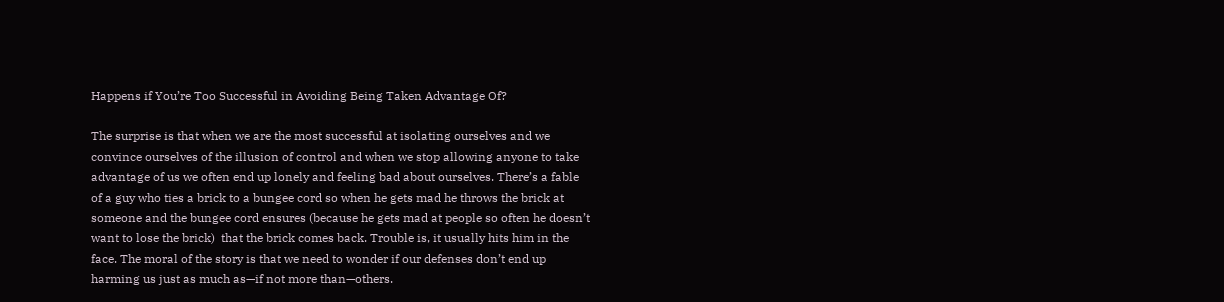Happens if You’re Too Successful in Avoiding Being Taken Advantage Of?

The surprise is that when we are the most successful at isolating ourselves and we convince ourselves of the illusion of control and when we stop allowing anyone to take advantage of us we often end up lonely and feeling bad about ourselves. There’s a fable of a guy who ties a brick to a bungee cord so when he gets mad he throws the brick at someone and the bungee cord ensures (because he gets mad at people so often he doesn’t want to lose the brick)  that the brick comes back. Trouble is, it usually hits him in the face. The moral of the story is that we need to wonder if our defenses don’t end up harming us just as much as—if not more than—others.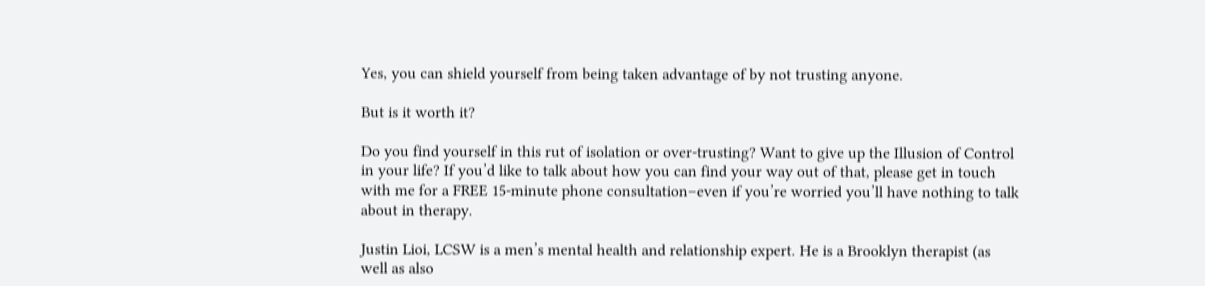Yes, you can shield yourself from being taken advantage of by not trusting anyone.

But is it worth it?

Do you find yourself in this rut of isolation or over-trusting? Want to give up the Illusion of Control in your life? If you’d like to talk about how you can find your way out of that, please get in touch with me for a FREE 15-minute phone consultation–even if you’re worried you’ll have nothing to talk about in therapy.

Justin Lioi, LCSW is a men’s mental health and relationship expert. He is a Brooklyn therapist (as well as also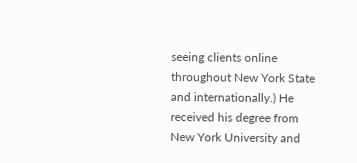seeing clients online throughout New York State and internationally.) He received his degree from New York University and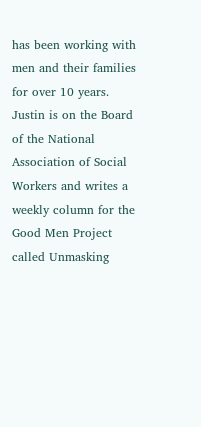has been working with men and their families for over 10 years. Justin is on the Board of the National Association of Social Workers and writes a weekly column for the Good Men Project called Unmasking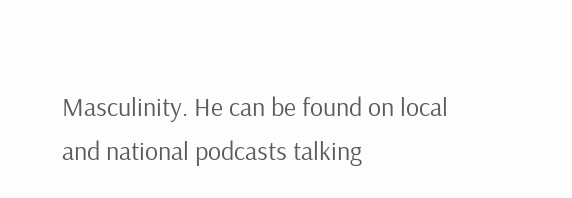Masculinity. He can be found on local and national podcasts talking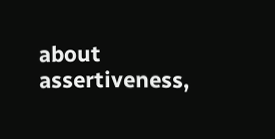about assertiveness,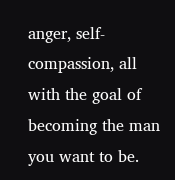anger, self-compassion, all with the goal of becoming the man you want to be.